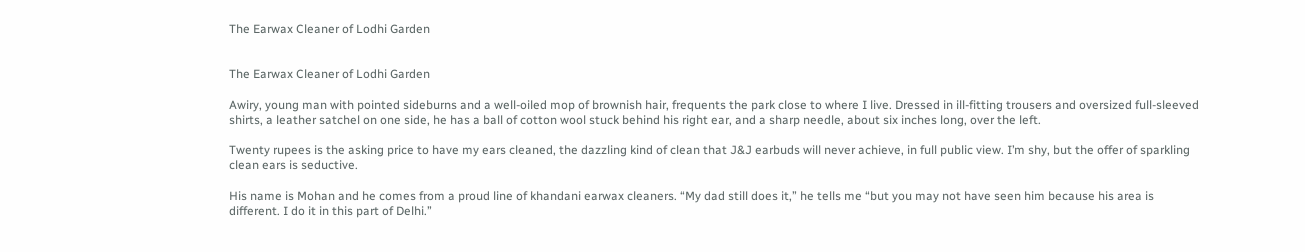The Earwax Cleaner of Lodhi Garden


The Earwax Cleaner of Lodhi Garden

Awiry, young man with pointed sideburns and a well-oiled mop of brownish hair, frequents the park close to where I live. Dressed in ill-fitting trousers and oversized full-sleeved shirts, a leather satchel on one side, he has a ball of cotton wool stuck behind his right ear, and a sharp needle, about six inches long, over the left.

Twenty rupees is the asking price to have my ears cleaned, the dazzling kind of clean that J&J earbuds will never achieve, in full public view. I’m shy, but the offer of sparkling clean ears is seductive.

His name is Mohan and he comes from a proud line of khandani earwax cleaners. “My dad still does it,” he tells me “but you may not have seen him because his area is different. I do it in this part of Delhi.”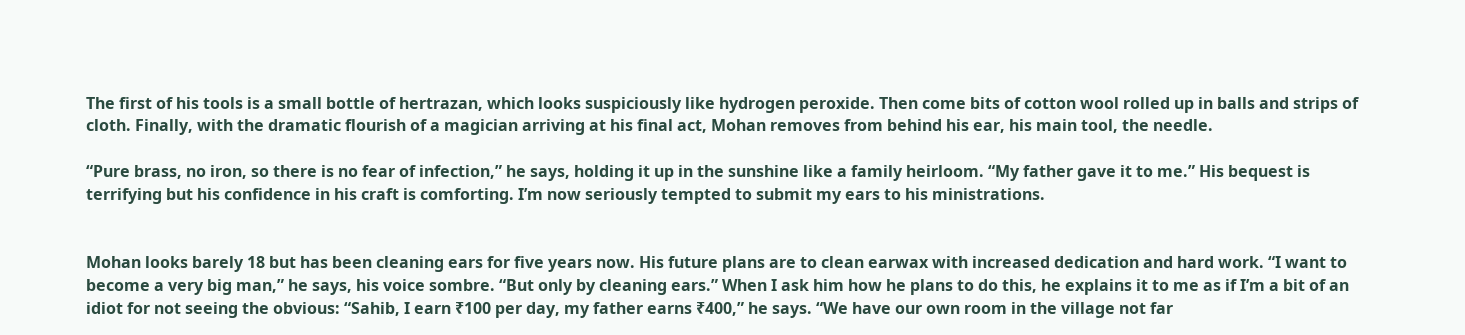The first of his tools is a small bottle of hertrazan, which looks suspiciously like hydrogen peroxide. Then come bits of cotton wool rolled up in balls and strips of cloth. Finally, with the dramatic flourish of a magician arriving at his final act, Mohan removes from behind his ear, his main tool, the needle.

“Pure brass, no iron, so there is no fear of infection,” he says, holding it up in the sunshine like a family heirloom. “My father gave it to me.” His bequest is terrifying but his confidence in his craft is comforting. I’m now seriously tempted to submit my ears to his ministrations.


Mohan looks barely 18 but has been cleaning ears for five years now. His future plans are to clean earwax with increased dedication and hard work. “I want to become a very big man,” he says, his voice sombre. “But only by cleaning ears.” When I ask him how he plans to do this, he explains it to me as if I’m a bit of an idiot for not seeing the obvious: “Sahib, I earn ₹100 per day, my father earns ₹400,” he says. “We have our own room in the village not far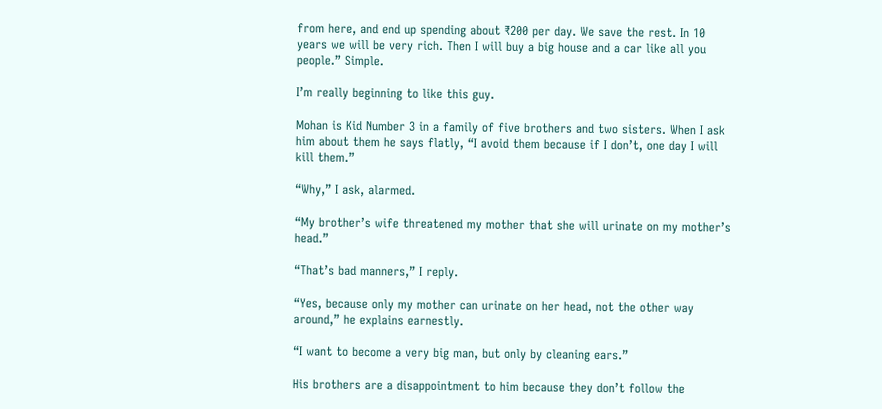from here, and end up spending about ₹200 per day. We save the rest. In 10 years we will be very rich. Then I will buy a big house and a car like all you people.” Simple.

I’m really beginning to like this guy.

Mohan is Kid Number 3 in a family of five brothers and two sisters. When I ask him about them he says flatly, “I avoid them because if I don’t, one day I will kill them.”

“Why,” I ask, alarmed.

“My brother’s wife threatened my mother that she will urinate on my mother’s head.”

“That’s bad manners,” I reply.

“Yes, because only my mother can urinate on her head, not the other way around,” he explains earnestly.

“I want to become a very big man, but only by cleaning ears.”

His brothers are a disappointment to him because they don’t follow the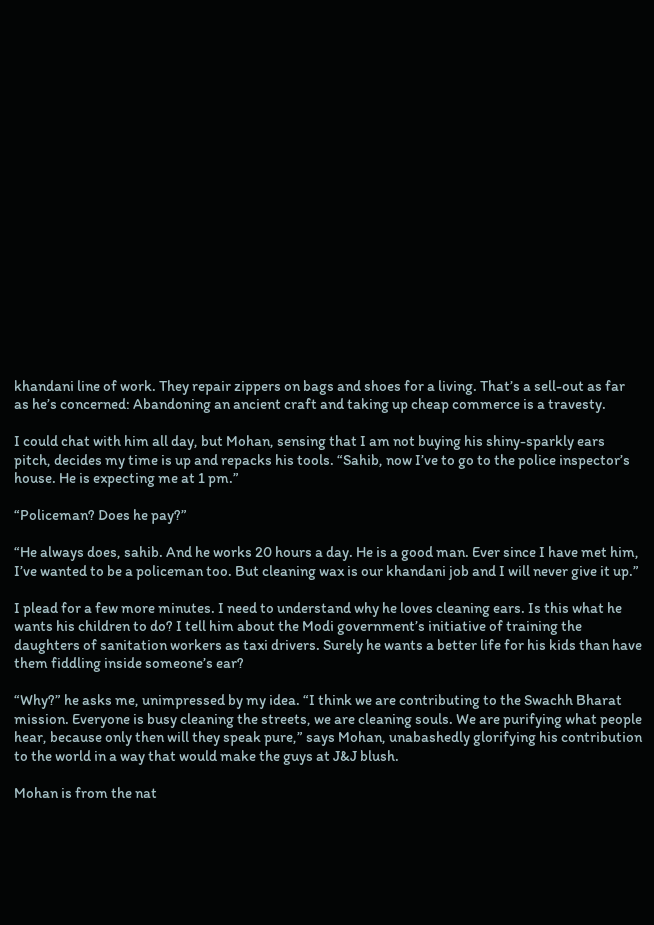khandani line of work. They repair zippers on bags and shoes for a living. That’s a sell-out as far as he’s concerned: Abandoning an ancient craft and taking up cheap commerce is a travesty.

I could chat with him all day, but Mohan, sensing that I am not buying his shiny-sparkly ears pitch, decides my time is up and repacks his tools. “Sahib, now I’ve to go to the police inspector’s house. He is expecting me at 1 pm.”

“Policeman? Does he pay?”

“He always does, sahib. And he works 20 hours a day. He is a good man. Ever since I have met him, I’ve wanted to be a policeman too. But cleaning wax is our khandani job and I will never give it up.”

I plead for a few more minutes. I need to understand why he loves cleaning ears. Is this what he wants his children to do? I tell him about the Modi government’s initiative of training the daughters of sanitation workers as taxi drivers. Surely he wants a better life for his kids than have them fiddling inside someone’s ear?

“Why?” he asks me, unimpressed by my idea. “I think we are contributing to the Swachh Bharat mission. Everyone is busy cleaning the streets, we are cleaning souls. We are purifying what people hear, because only then will they speak pure,” says Mohan, unabashedly glorifying his contribution to the world in a way that would make the guys at J&J blush.

Mohan is from the nat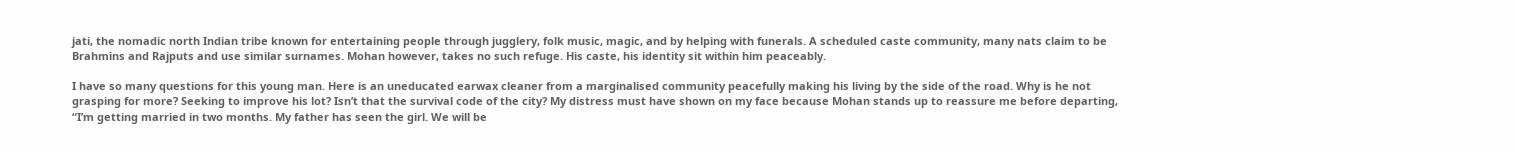jati, the nomadic north Indian tribe known for entertaining people through jugglery, folk music, magic, and by helping with funerals. A scheduled caste community, many nats claim to be Brahmins and Rajputs and use similar surnames. Mohan however, takes no such refuge. His caste, his identity sit within him peaceably.

I have so many questions for this young man. Here is an uneducated earwax cleaner from a marginalised community peacefully making his living by the side of the road. Why is he not grasping for more? Seeking to improve his lot? Isn’t that the survival code of the city? My distress must have shown on my face because Mohan stands up to reassure me before departing, “I’m getting married in two months. My father has seen the girl. We will be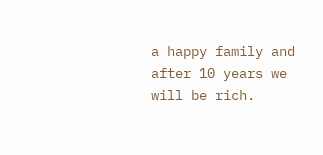a happy family and after 10 years we will be rich.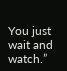You just wait and watch.”